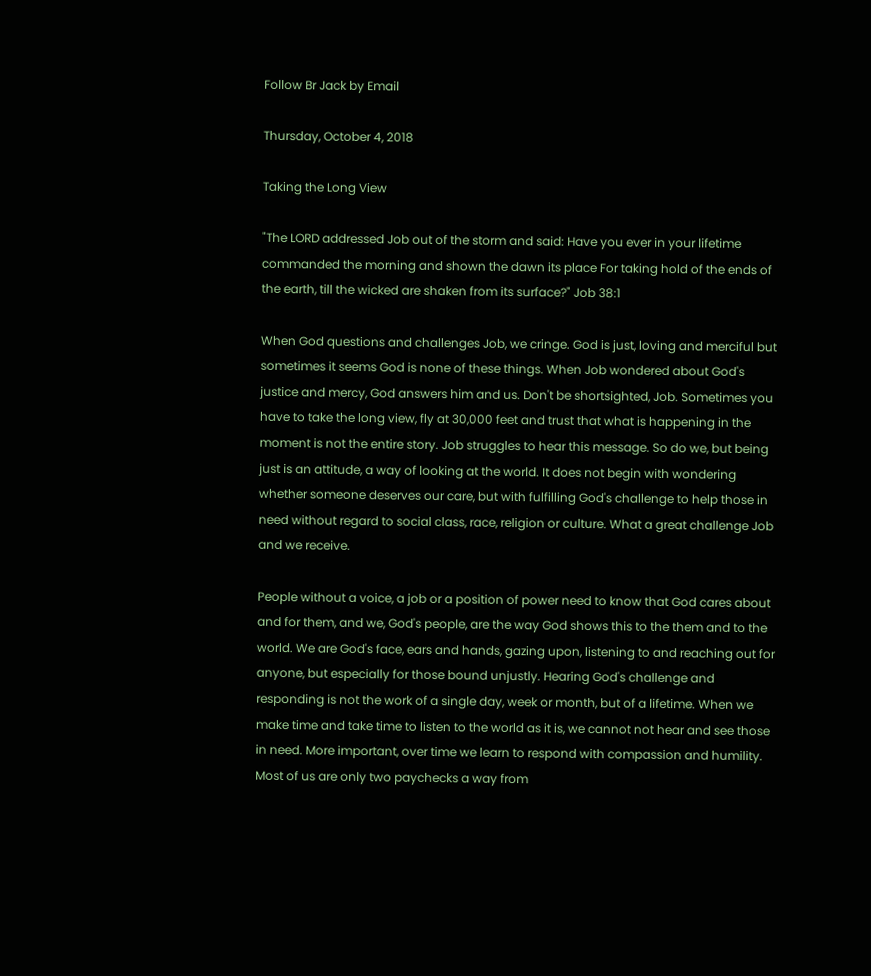Follow Br Jack by Email

Thursday, October 4, 2018

Taking the Long View

"The LORD addressed Job out of the storm and said: Have you ever in your lifetime commanded the morning and shown the dawn its place For taking hold of the ends of the earth, till the wicked are shaken from its surface?" Job 38:1

When God questions and challenges Job, we cringe. God is just, loving and merciful but sometimes it seems God is none of these things. When Job wondered about God's justice and mercy, God answers him and us. Don't be shortsighted, Job. Sometimes you have to take the long view, fly at 30,000 feet and trust that what is happening in the moment is not the entire story. Job struggles to hear this message. So do we, but being just is an attitude, a way of looking at the world. It does not begin with wondering whether someone deserves our care, but with fulfilling God's challenge to help those in need without regard to social class, race, religion or culture. What a great challenge Job and we receive.

People without a voice, a job or a position of power need to know that God cares about and for them, and we, God's people, are the way God shows this to the them and to the world. We are God's face, ears and hands, gazing upon, listening to and reaching out for anyone, but especially for those bound unjustly. Hearing God's challenge and responding is not the work of a single day, week or month, but of a lifetime. When we make time and take time to listen to the world as it is, we cannot not hear and see those in need. More important, over time we learn to respond with compassion and humility. Most of us are only two paychecks a way from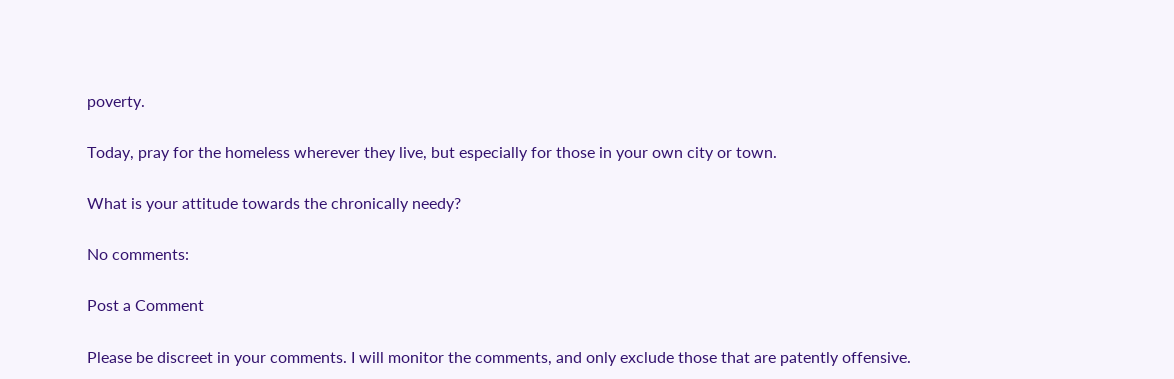poverty.

Today, pray for the homeless wherever they live, but especially for those in your own city or town.

What is your attitude towards the chronically needy?

No comments:

Post a Comment

Please be discreet in your comments. I will monitor the comments, and only exclude those that are patently offensive.